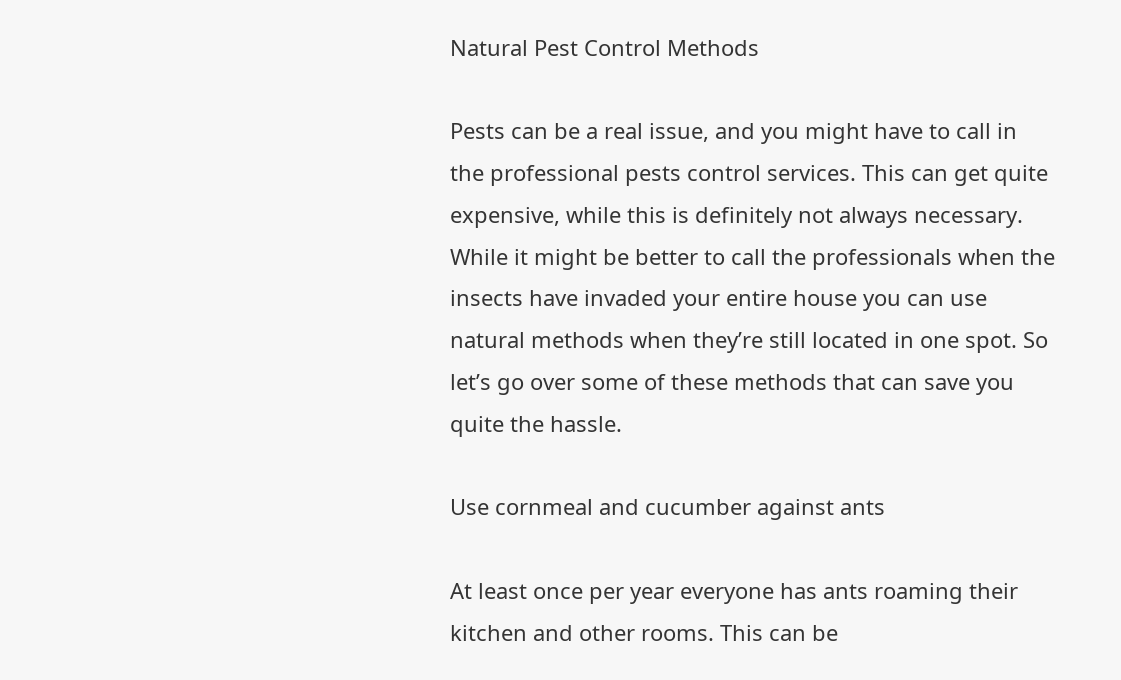Natural Pest Control Methods

Pests can be a real issue, and you might have to call in the professional pests control services. This can get quite expensive, while this is definitely not always necessary. While it might be better to call the professionals when the insects have invaded your entire house you can use natural methods when they’re still located in one spot. So let’s go over some of these methods that can save you quite the hassle.

Use cornmeal and cucumber against ants

At least once per year everyone has ants roaming their kitchen and other rooms. This can be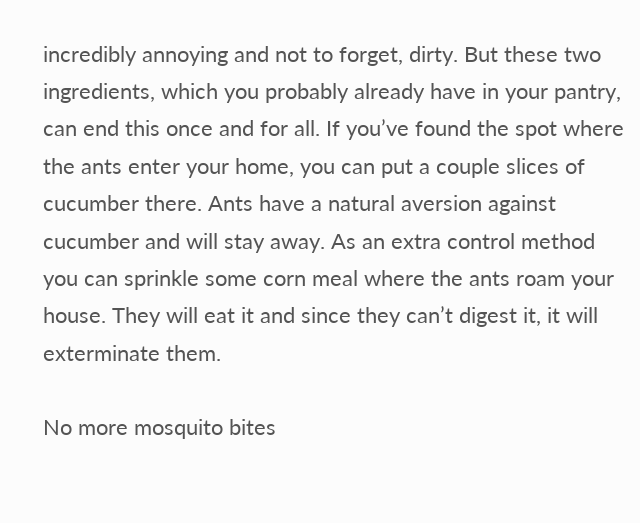incredibly annoying and not to forget, dirty. But these two ingredients, which you probably already have in your pantry, can end this once and for all. If you’ve found the spot where the ants enter your home, you can put a couple slices of cucumber there. Ants have a natural aversion against cucumber and will stay away. As an extra control method you can sprinkle some corn meal where the ants roam your house. They will eat it and since they can’t digest it, it will exterminate them.

No more mosquito bites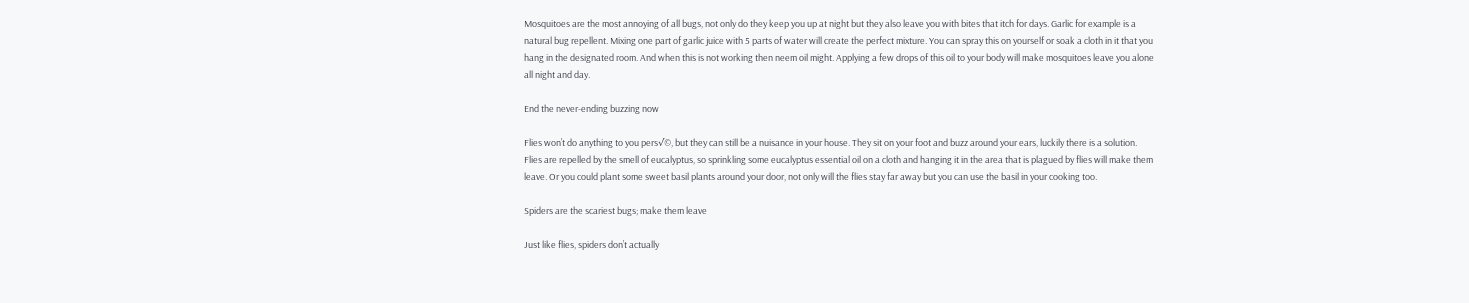Mosquitoes are the most annoying of all bugs, not only do they keep you up at night but they also leave you with bites that itch for days. Garlic for example is a natural bug repellent. Mixing one part of garlic juice with 5 parts of water will create the perfect mixture. You can spray this on yourself or soak a cloth in it that you hang in the designated room. And when this is not working then neem oil might. Applying a few drops of this oil to your body will make mosquitoes leave you alone all night and day.

End the never-ending buzzing now

Flies won’t do anything to you pers√©, but they can still be a nuisance in your house. They sit on your foot and buzz around your ears, luckily there is a solution. Flies are repelled by the smell of eucalyptus, so sprinkling some eucalyptus essential oil on a cloth and hanging it in the area that is plagued by flies will make them leave. Or you could plant some sweet basil plants around your door, not only will the flies stay far away but you can use the basil in your cooking too.

Spiders are the scariest bugs; make them leave

Just like flies, spiders don’t actually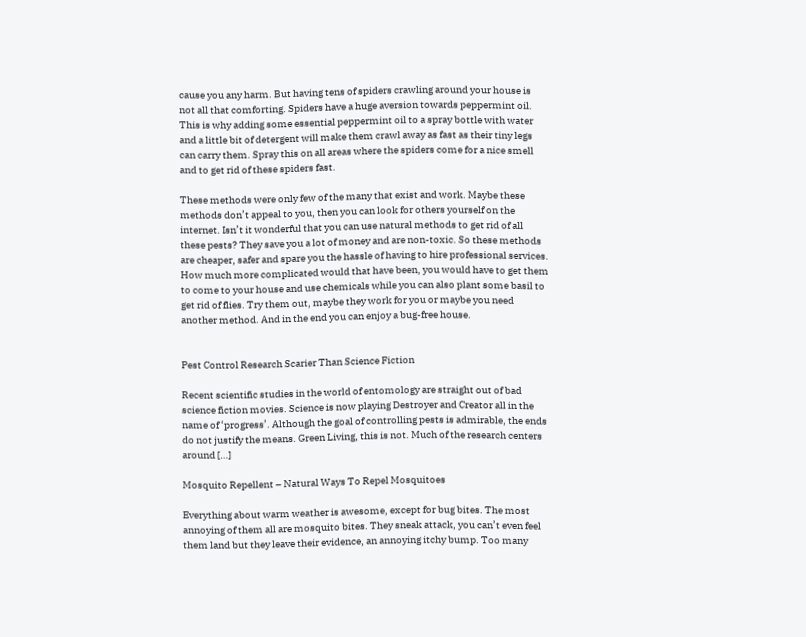cause you any harm. But having tens of spiders crawling around your house is not all that comforting. Spiders have a huge aversion towards peppermint oil. This is why adding some essential peppermint oil to a spray bottle with water and a little bit of detergent will make them crawl away as fast as their tiny legs can carry them. Spray this on all areas where the spiders come for a nice smell and to get rid of these spiders fast.

These methods were only few of the many that exist and work. Maybe these methods don’t appeal to you, then you can look for others yourself on the internet. Isn’t it wonderful that you can use natural methods to get rid of all these pests? They save you a lot of money and are non-toxic. So these methods are cheaper, safer and spare you the hassle of having to hire professional services. How much more complicated would that have been, you would have to get them to come to your house and use chemicals while you can also plant some basil to get rid of flies. Try them out, maybe they work for you or maybe you need another method. And in the end you can enjoy a bug-free house.


Pest Control Research Scarier Than Science Fiction

Recent scientific studies in the world of entomology are straight out of bad science fiction movies. Science is now playing Destroyer and Creator all in the name of ‘progress’. Although the goal of controlling pests is admirable, the ends do not justify the means. Green Living, this is not. Much of the research centers around […]

Mosquito Repellent – Natural Ways To Repel Mosquitoes

Everything about warm weather is awesome, except for bug bites. The most annoying of them all are mosquito bites. They sneak attack, you can’t even feel them land but they leave their evidence, an annoying itchy bump. Too many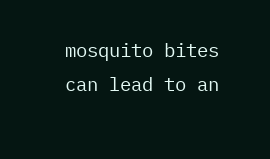mosquito bites can lead to an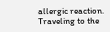allergic reaction. Traveling to the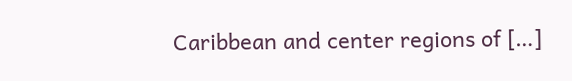Caribbean and center regions of […]